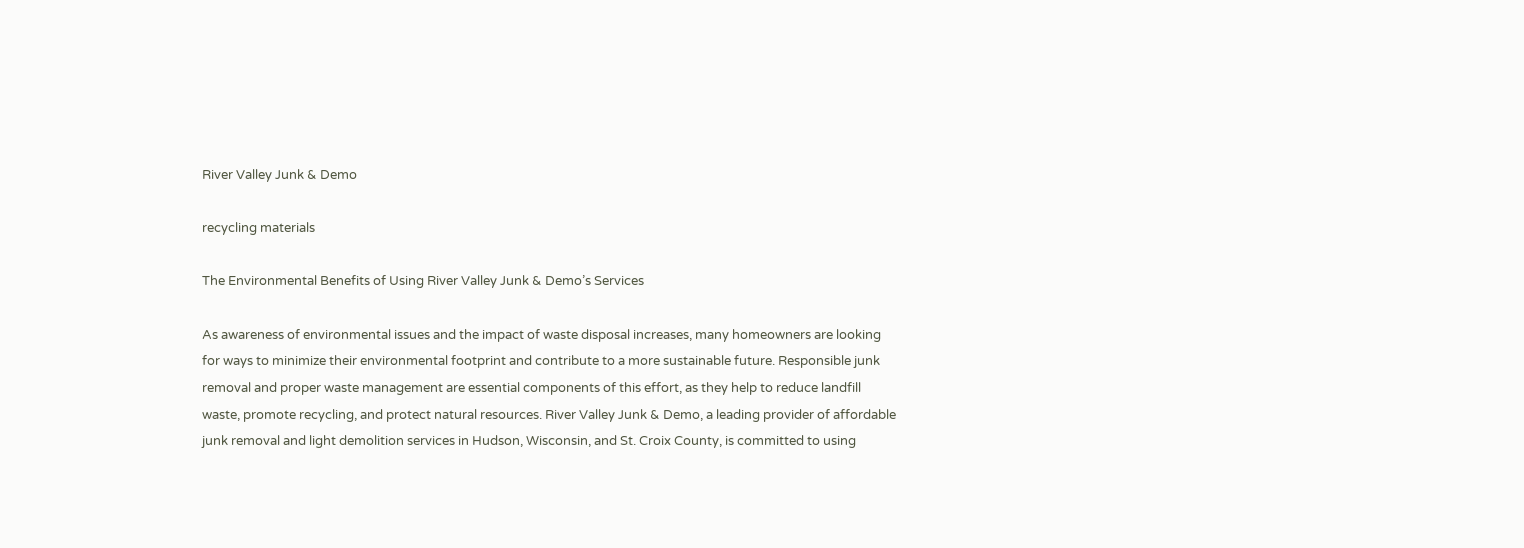River Valley Junk & Demo

recycling materials

The Environmental Benefits of Using River Valley Junk & Demo’s Services

As awareness of environmental issues and the impact of waste disposal increases, many homeowners are looking for ways to minimize their environmental footprint and contribute to a more sustainable future. Responsible junk removal and proper waste management are essential components of this effort, as they help to reduce landfill waste, promote recycling, and protect natural resources. River Valley Junk & Demo, a leading provider of affordable junk removal and light demolition services in Hudson, Wisconsin, and St. Croix County, is committed to using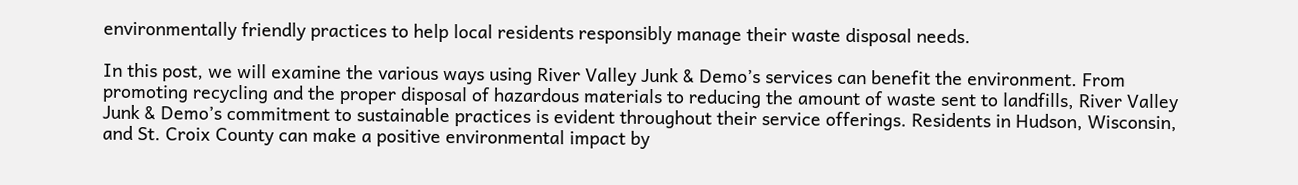environmentally friendly practices to help local residents responsibly manage their waste disposal needs.

In this post, we will examine the various ways using River Valley Junk & Demo’s services can benefit the environment. From promoting recycling and the proper disposal of hazardous materials to reducing the amount of waste sent to landfills, River Valley Junk & Demo’s commitment to sustainable practices is evident throughout their service offerings. Residents in Hudson, Wisconsin, and St. Croix County can make a positive environmental impact by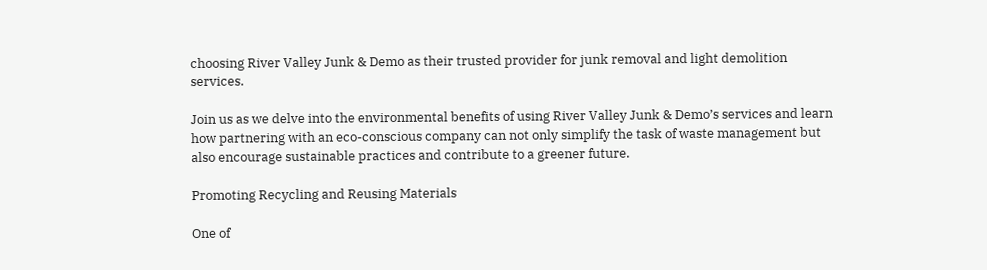choosing River Valley Junk & Demo as their trusted provider for junk removal and light demolition services.

Join us as we delve into the environmental benefits of using River Valley Junk & Demo’s services and learn how partnering with an eco-conscious company can not only simplify the task of waste management but also encourage sustainable practices and contribute to a greener future.

Promoting Recycling and Reusing Materials

One of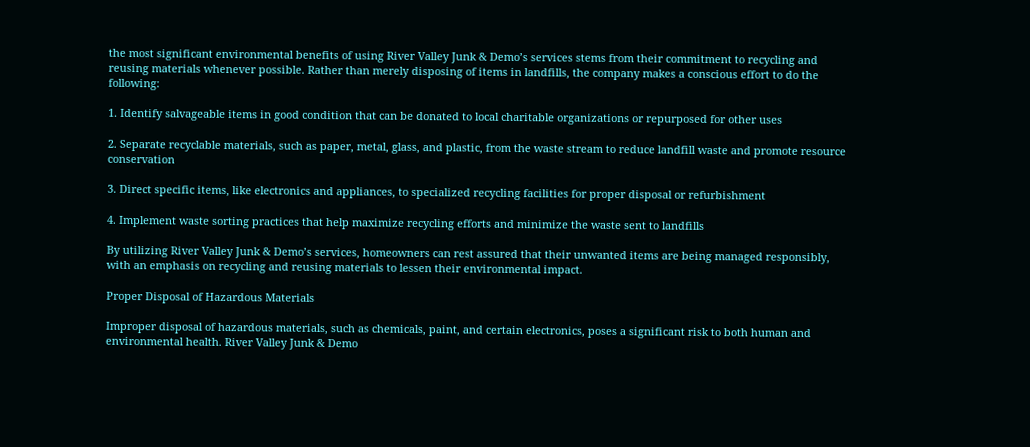the most significant environmental benefits of using River Valley Junk & Demo’s services stems from their commitment to recycling and reusing materials whenever possible. Rather than merely disposing of items in landfills, the company makes a conscious effort to do the following:

1. Identify salvageable items in good condition that can be donated to local charitable organizations or repurposed for other uses

2. Separate recyclable materials, such as paper, metal, glass, and plastic, from the waste stream to reduce landfill waste and promote resource conservation

3. Direct specific items, like electronics and appliances, to specialized recycling facilities for proper disposal or refurbishment

4. Implement waste sorting practices that help maximize recycling efforts and minimize the waste sent to landfills

By utilizing River Valley Junk & Demo’s services, homeowners can rest assured that their unwanted items are being managed responsibly, with an emphasis on recycling and reusing materials to lessen their environmental impact.

Proper Disposal of Hazardous Materials

Improper disposal of hazardous materials, such as chemicals, paint, and certain electronics, poses a significant risk to both human and environmental health. River Valley Junk & Demo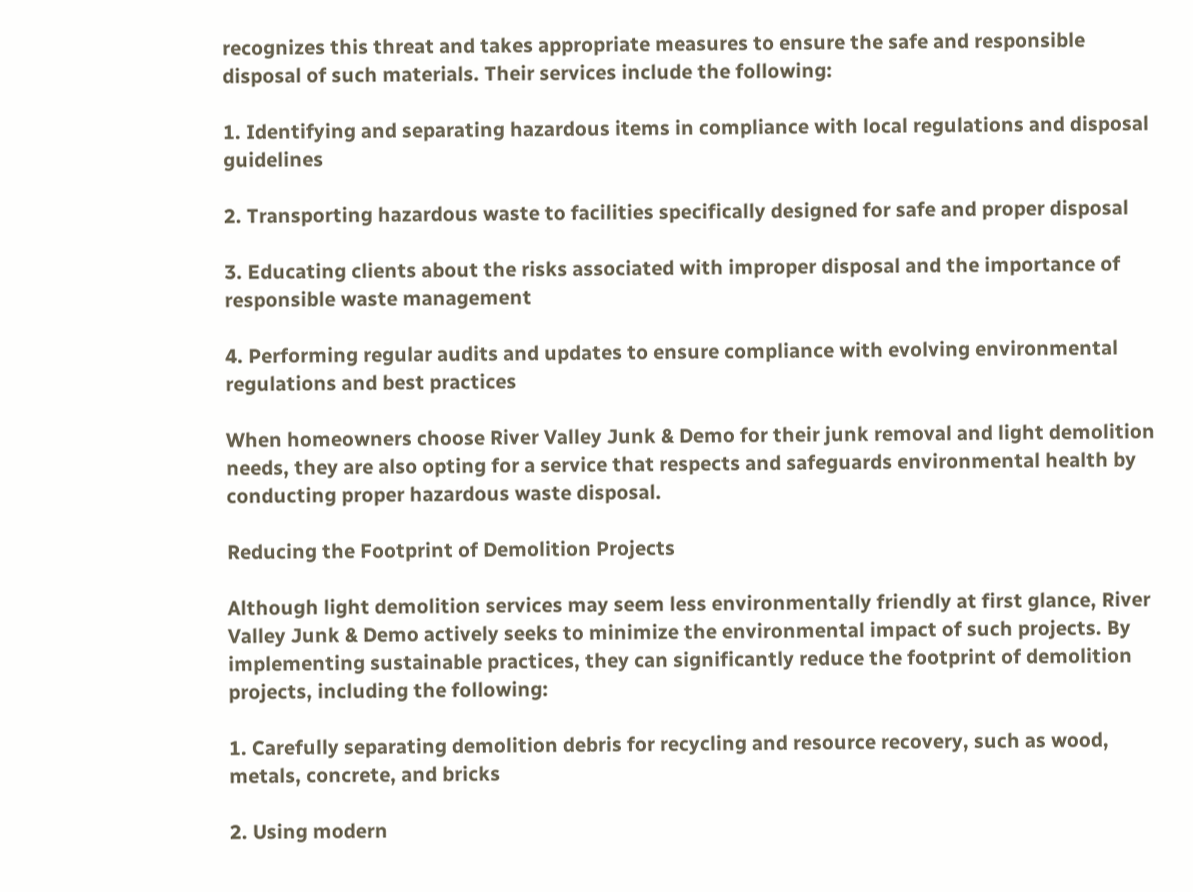recognizes this threat and takes appropriate measures to ensure the safe and responsible disposal of such materials. Their services include the following:

1. Identifying and separating hazardous items in compliance with local regulations and disposal guidelines

2. Transporting hazardous waste to facilities specifically designed for safe and proper disposal

3. Educating clients about the risks associated with improper disposal and the importance of responsible waste management

4. Performing regular audits and updates to ensure compliance with evolving environmental regulations and best practices

When homeowners choose River Valley Junk & Demo for their junk removal and light demolition needs, they are also opting for a service that respects and safeguards environmental health by conducting proper hazardous waste disposal.

Reducing the Footprint of Demolition Projects

Although light demolition services may seem less environmentally friendly at first glance, River Valley Junk & Demo actively seeks to minimize the environmental impact of such projects. By implementing sustainable practices, they can significantly reduce the footprint of demolition projects, including the following:

1. Carefully separating demolition debris for recycling and resource recovery, such as wood, metals, concrete, and bricks

2. Using modern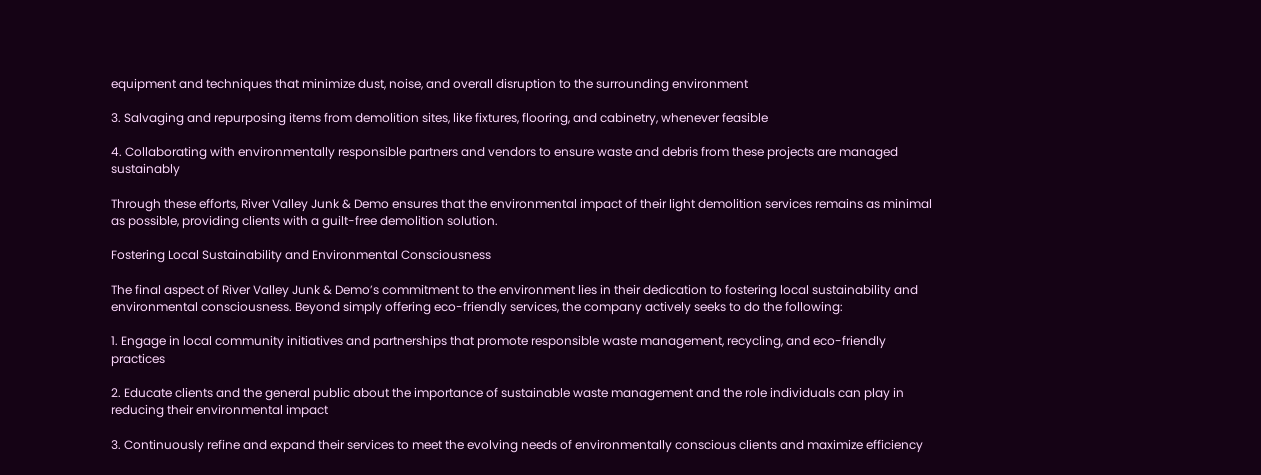equipment and techniques that minimize dust, noise, and overall disruption to the surrounding environment

3. Salvaging and repurposing items from demolition sites, like fixtures, flooring, and cabinetry, whenever feasible

4. Collaborating with environmentally responsible partners and vendors to ensure waste and debris from these projects are managed sustainably

Through these efforts, River Valley Junk & Demo ensures that the environmental impact of their light demolition services remains as minimal as possible, providing clients with a guilt-free demolition solution.

Fostering Local Sustainability and Environmental Consciousness

The final aspect of River Valley Junk & Demo’s commitment to the environment lies in their dedication to fostering local sustainability and environmental consciousness. Beyond simply offering eco-friendly services, the company actively seeks to do the following:

1. Engage in local community initiatives and partnerships that promote responsible waste management, recycling, and eco-friendly practices

2. Educate clients and the general public about the importance of sustainable waste management and the role individuals can play in reducing their environmental impact

3. Continuously refine and expand their services to meet the evolving needs of environmentally conscious clients and maximize efficiency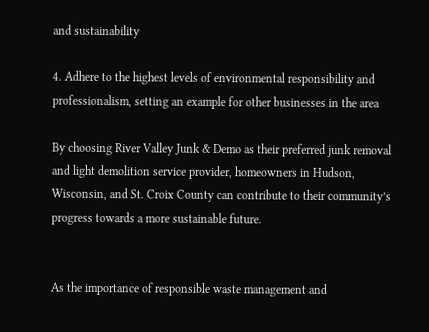and sustainability

4. Adhere to the highest levels of environmental responsibility and professionalism, setting an example for other businesses in the area

By choosing River Valley Junk & Demo as their preferred junk removal and light demolition service provider, homeowners in Hudson, Wisconsin, and St. Croix County can contribute to their community’s progress towards a more sustainable future.


As the importance of responsible waste management and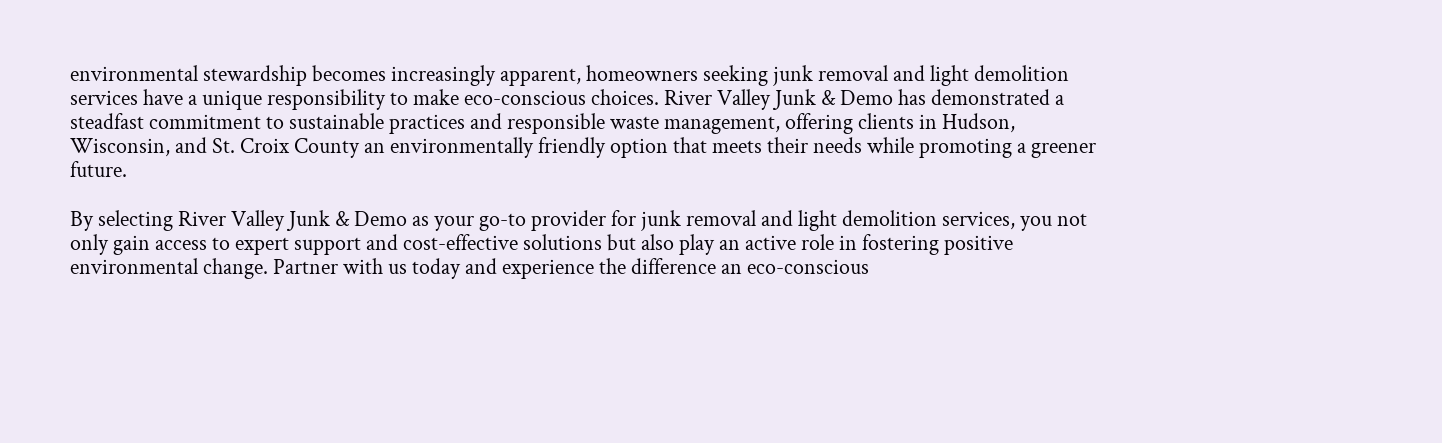environmental stewardship becomes increasingly apparent, homeowners seeking junk removal and light demolition services have a unique responsibility to make eco-conscious choices. River Valley Junk & Demo has demonstrated a steadfast commitment to sustainable practices and responsible waste management, offering clients in Hudson, Wisconsin, and St. Croix County an environmentally friendly option that meets their needs while promoting a greener future.

By selecting River Valley Junk & Demo as your go-to provider for junk removal and light demolition services, you not only gain access to expert support and cost-effective solutions but also play an active role in fostering positive environmental change. Partner with us today and experience the difference an eco-conscious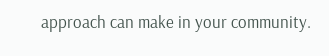approach can make in your community.